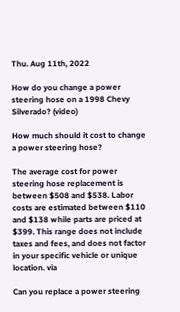Thu. Aug 11th, 2022

How do you change a power steering hose on a 1998 Chevy Silverado? (video)

How much should it cost to change a power steering hose?

The average cost for power steering hose replacement is between $508 and $538. Labor costs are estimated between $110 and $138 while parts are priced at $399. This range does not include taxes and fees, and does not factor in your specific vehicle or unique location. via

Can you replace a power steering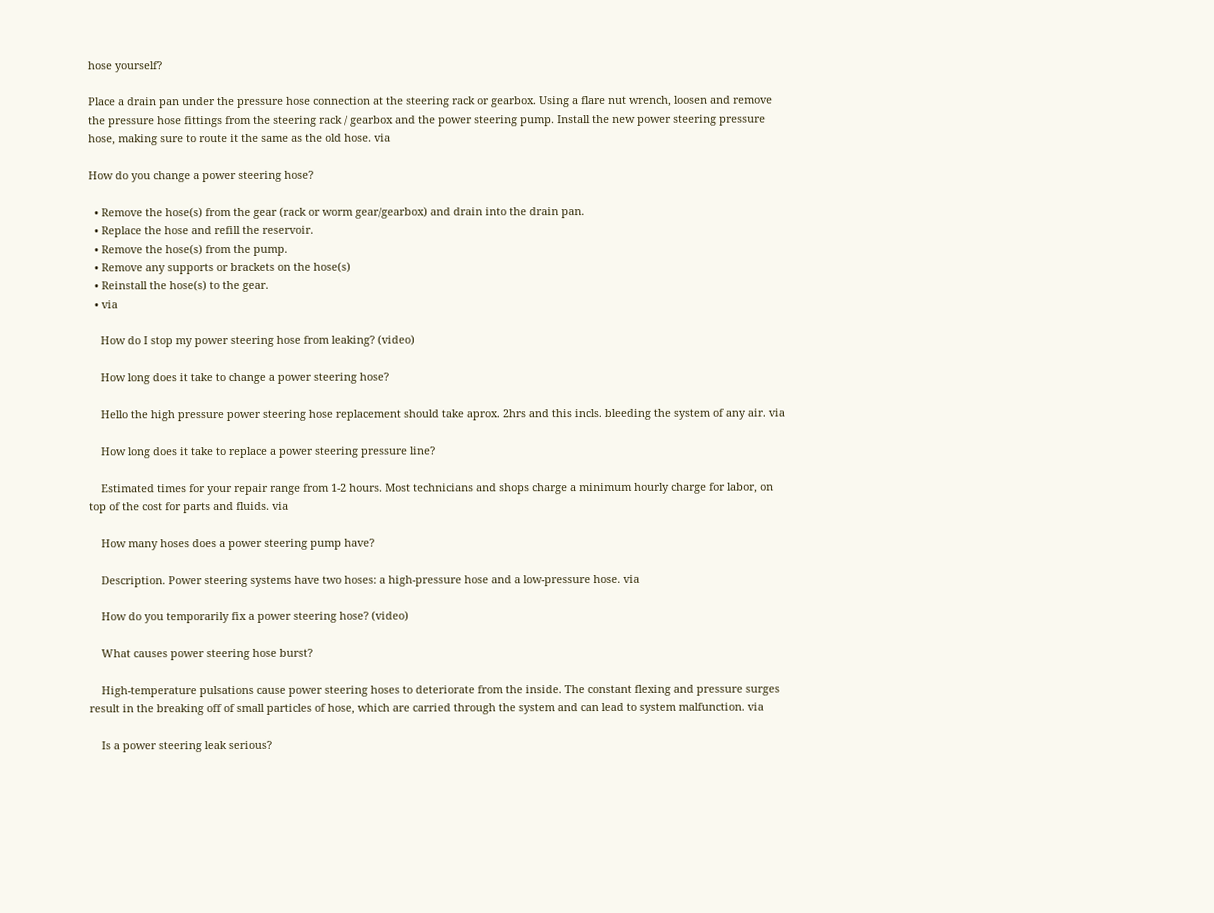hose yourself?

Place a drain pan under the pressure hose connection at the steering rack or gearbox. Using a flare nut wrench, loosen and remove the pressure hose fittings from the steering rack / gearbox and the power steering pump. Install the new power steering pressure hose, making sure to route it the same as the old hose. via

How do you change a power steering hose?

  • Remove the hose(s) from the gear (rack or worm gear/gearbox) and drain into the drain pan.
  • Replace the hose and refill the reservoir.
  • Remove the hose(s) from the pump.
  • Remove any supports or brackets on the hose(s)
  • Reinstall the hose(s) to the gear.
  • via

    How do I stop my power steering hose from leaking? (video)

    How long does it take to change a power steering hose?

    Hello the high pressure power steering hose replacement should take aprox. 2hrs and this incls. bleeding the system of any air. via

    How long does it take to replace a power steering pressure line?

    Estimated times for your repair range from 1-2 hours. Most technicians and shops charge a minimum hourly charge for labor, on top of the cost for parts and fluids. via

    How many hoses does a power steering pump have?

    Description. Power steering systems have two hoses: a high-pressure hose and a low-pressure hose. via

    How do you temporarily fix a power steering hose? (video)

    What causes power steering hose burst?

    High-temperature pulsations cause power steering hoses to deteriorate from the inside. The constant flexing and pressure surges result in the breaking off of small particles of hose, which are carried through the system and can lead to system malfunction. via

    Is a power steering leak serious?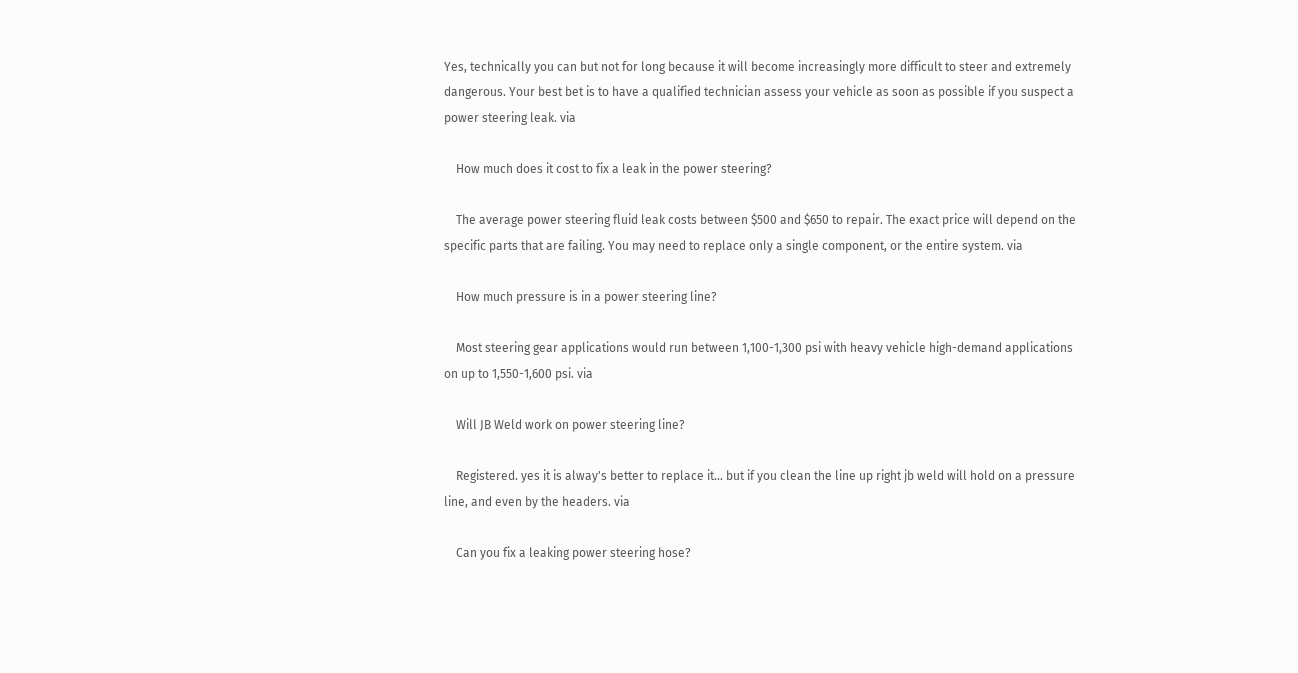Yes, technically you can but not for long because it will become increasingly more difficult to steer and extremely dangerous. Your best bet is to have a qualified technician assess your vehicle as soon as possible if you suspect a power steering leak. via

    How much does it cost to fix a leak in the power steering?

    The average power steering fluid leak costs between $500 and $650 to repair. The exact price will depend on the specific parts that are failing. You may need to replace only a single component, or the entire system. via

    How much pressure is in a power steering line?

    Most steering gear applications would run between 1,100-1,300 psi with heavy vehicle high-demand applications on up to 1,550-1,600 psi. via

    Will JB Weld work on power steering line?

    Registered. yes it is alway's better to replace it... but if you clean the line up right jb weld will hold on a pressure line, and even by the headers. via

    Can you fix a leaking power steering hose?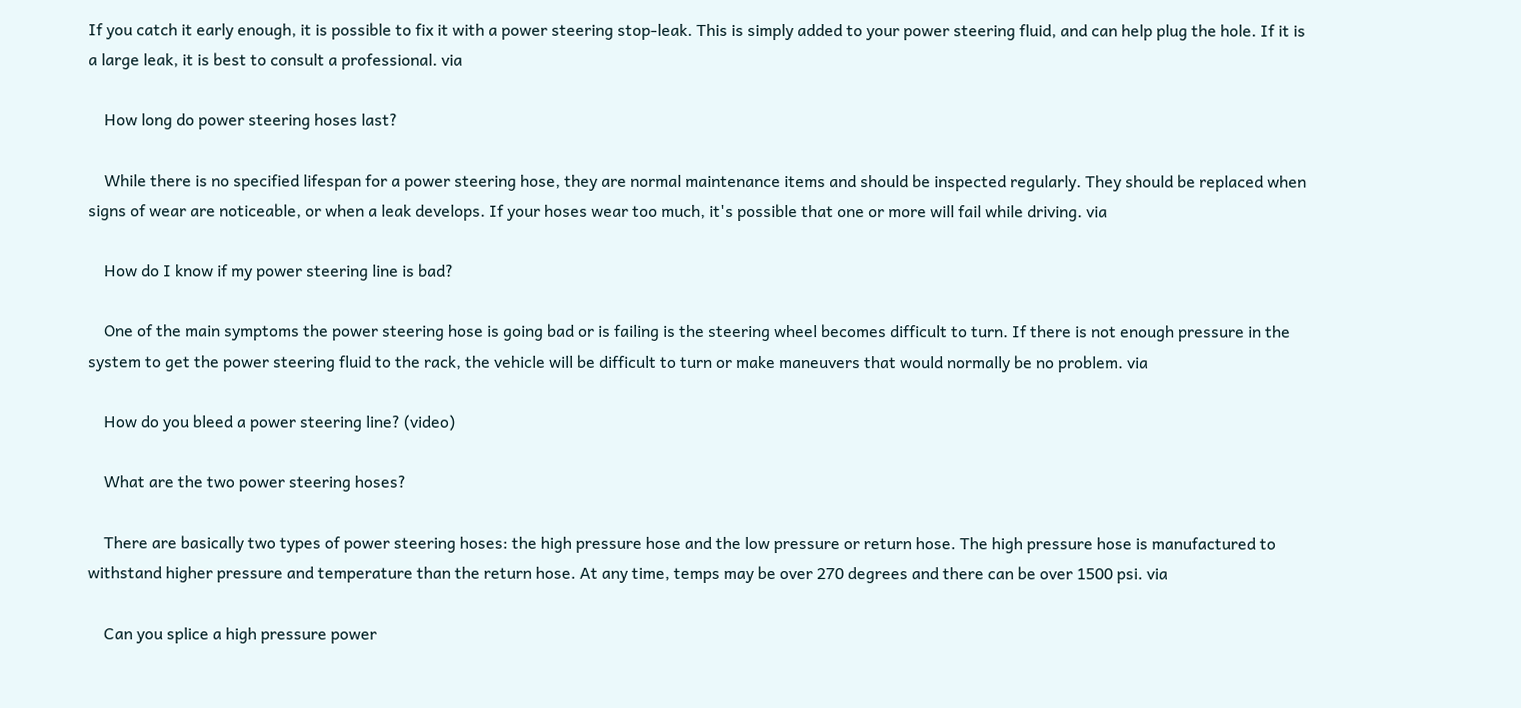If you catch it early enough, it is possible to fix it with a power steering stop-leak. This is simply added to your power steering fluid, and can help plug the hole. If it is a large leak, it is best to consult a professional. via

    How long do power steering hoses last?

    While there is no specified lifespan for a power steering hose, they are normal maintenance items and should be inspected regularly. They should be replaced when signs of wear are noticeable, or when a leak develops. If your hoses wear too much, it's possible that one or more will fail while driving. via

    How do I know if my power steering line is bad?

    One of the main symptoms the power steering hose is going bad or is failing is the steering wheel becomes difficult to turn. If there is not enough pressure in the system to get the power steering fluid to the rack, the vehicle will be difficult to turn or make maneuvers that would normally be no problem. via

    How do you bleed a power steering line? (video)

    What are the two power steering hoses?

    There are basically two types of power steering hoses: the high pressure hose and the low pressure or return hose. The high pressure hose is manufactured to withstand higher pressure and temperature than the return hose. At any time, temps may be over 270 degrees and there can be over 1500 psi. via

    Can you splice a high pressure power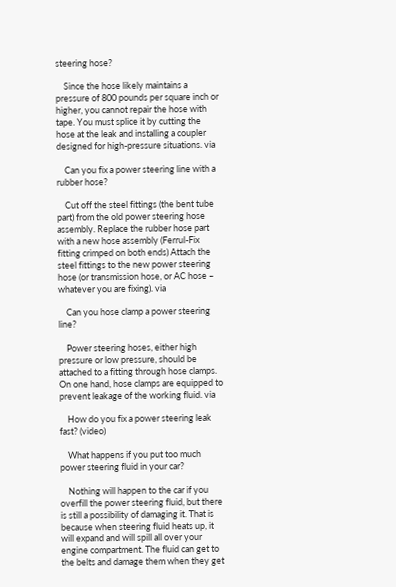steering hose?

    Since the hose likely maintains a pressure of 800 pounds per square inch or higher, you cannot repair the hose with tape. You must splice it by cutting the hose at the leak and installing a coupler designed for high-pressure situations. via

    Can you fix a power steering line with a rubber hose?

    Cut off the steel fittings (the bent tube part) from the old power steering hose assembly. Replace the rubber hose part with a new hose assembly (Ferrul-Fix fitting crimped on both ends) Attach the steel fittings to the new power steering hose (or transmission hose, or AC hose – whatever you are fixing). via

    Can you hose clamp a power steering line?

    Power steering hoses, either high pressure or low pressure, should be attached to a fitting through hose clamps. On one hand, hose clamps are equipped to prevent leakage of the working fluid. via

    How do you fix a power steering leak fast? (video)

    What happens if you put too much power steering fluid in your car?

    Nothing will happen to the car if you overfill the power steering fluid, but there is still a possibility of damaging it. That is because when steering fluid heats up, it will expand and will spill all over your engine compartment. The fluid can get to the belts and damage them when they get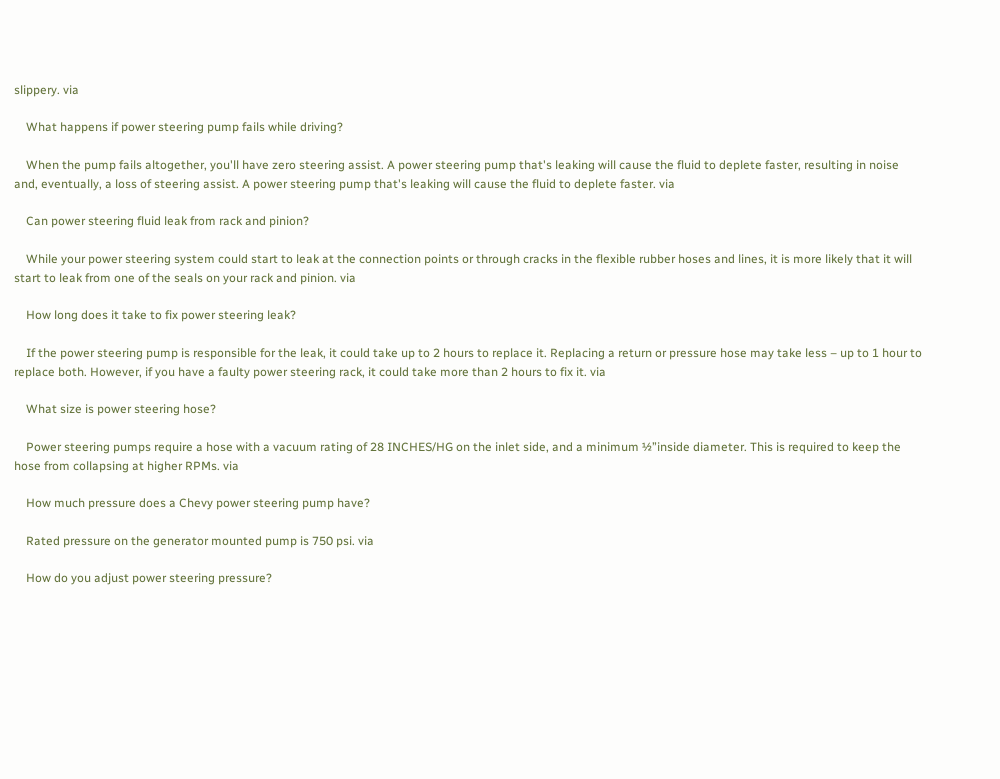slippery. via

    What happens if power steering pump fails while driving?

    When the pump fails altogether, you'll have zero steering assist. A power steering pump that's leaking will cause the fluid to deplete faster, resulting in noise and, eventually, a loss of steering assist. A power steering pump that's leaking will cause the fluid to deplete faster. via

    Can power steering fluid leak from rack and pinion?

    While your power steering system could start to leak at the connection points or through cracks in the flexible rubber hoses and lines, it is more likely that it will start to leak from one of the seals on your rack and pinion. via

    How long does it take to fix power steering leak?

    If the power steering pump is responsible for the leak, it could take up to 2 hours to replace it. Replacing a return or pressure hose may take less – up to 1 hour to replace both. However, if you have a faulty power steering rack, it could take more than 2 hours to fix it. via

    What size is power steering hose?

    Power steering pumps require a hose with a vacuum rating of 28 INCHES/HG on the inlet side, and a minimum ½”inside diameter. This is required to keep the hose from collapsing at higher RPMs. via

    How much pressure does a Chevy power steering pump have?

    Rated pressure on the generator mounted pump is 750 psi. via

    How do you adjust power steering pressure?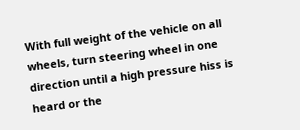With full weight of the vehicle on all wheels, turn steering wheel in one direction until a high pressure hiss is heard or the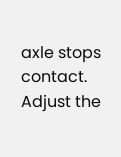axle stops contact. Adjust the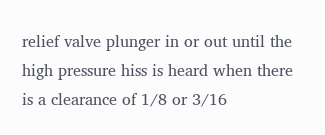relief valve plunger in or out until the high pressure hiss is heard when there is a clearance of 1/8 or 3/16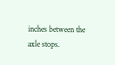inches between the axle stops.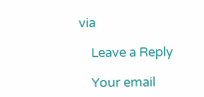via

    Leave a Reply

    Your email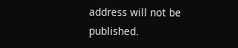address will not be published.